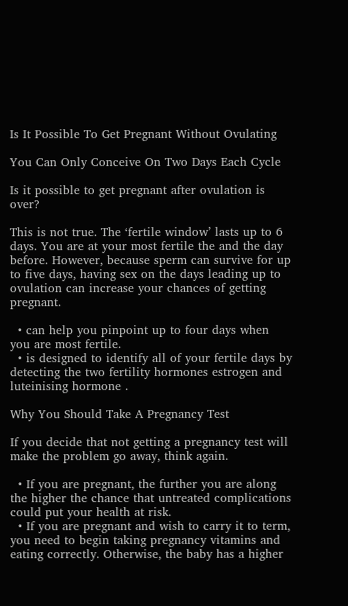Is It Possible To Get Pregnant Without Ovulating

You Can Only Conceive On Two Days Each Cycle

Is it possible to get pregnant after ovulation is over?

This is not true. The ‘fertile window’ lasts up to 6 days. You are at your most fertile the and the day before. However, because sperm can survive for up to five days, having sex on the days leading up to ovulation can increase your chances of getting pregnant.

  • can help you pinpoint up to four days when you are most fertile.
  • is designed to identify all of your fertile days by detecting the two fertility hormones estrogen and luteinising hormone .

Why You Should Take A Pregnancy Test

If you decide that not getting a pregnancy test will make the problem go away, think again.

  • If you are pregnant, the further you are along the higher the chance that untreated complications could put your health at risk.
  • If you are pregnant and wish to carry it to term, you need to begin taking pregnancy vitamins and eating correctly. Otherwise, the baby has a higher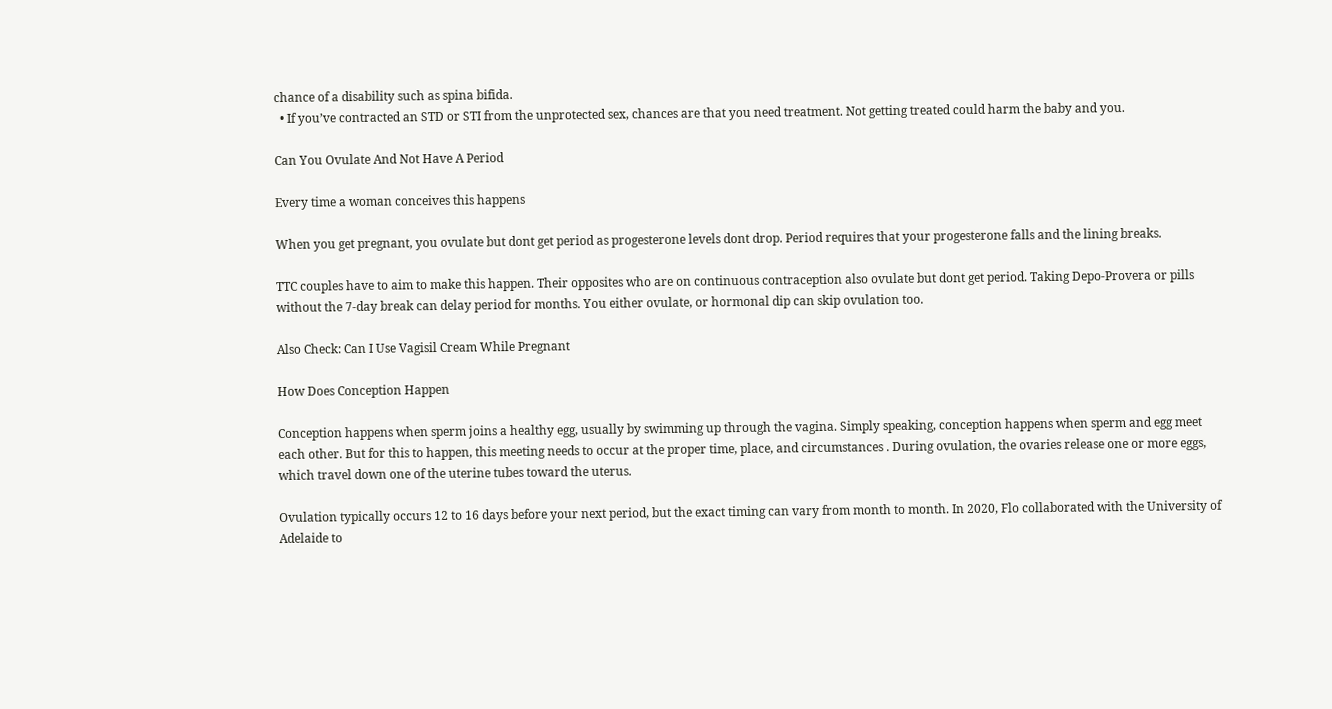chance of a disability such as spina bifida.
  • If you’ve contracted an STD or STI from the unprotected sex, chances are that you need treatment. Not getting treated could harm the baby and you.

Can You Ovulate And Not Have A Period

Every time a woman conceives this happens

When you get pregnant, you ovulate but dont get period as progesterone levels dont drop. Period requires that your progesterone falls and the lining breaks.

TTC couples have to aim to make this happen. Their opposites who are on continuous contraception also ovulate but dont get period. Taking Depo-Provera or pills without the 7-day break can delay period for months. You either ovulate, or hormonal dip can skip ovulation too.

Also Check: Can I Use Vagisil Cream While Pregnant

How Does Conception Happen

Conception happens when sperm joins a healthy egg, usually by swimming up through the vagina. Simply speaking, conception happens when sperm and egg meet each other. But for this to happen, this meeting needs to occur at the proper time, place, and circumstances . During ovulation, the ovaries release one or more eggs, which travel down one of the uterine tubes toward the uterus.

Ovulation typically occurs 12 to 16 days before your next period, but the exact timing can vary from month to month. In 2020, Flo collaborated with the University of Adelaide to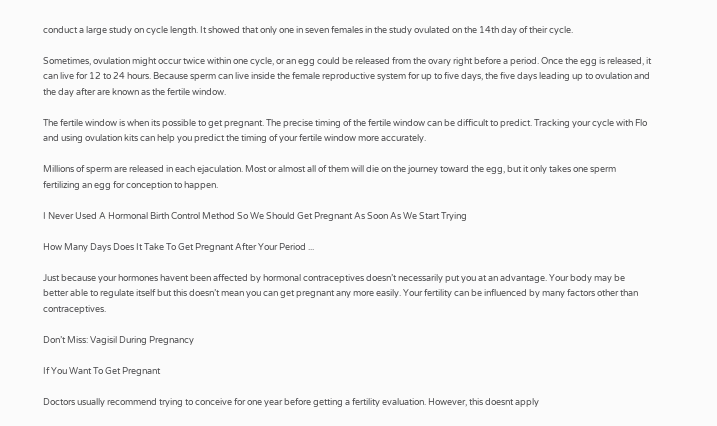conduct a large study on cycle length. It showed that only one in seven females in the study ovulated on the 14th day of their cycle.

Sometimes, ovulation might occur twice within one cycle, or an egg could be released from the ovary right before a period. Once the egg is released, it can live for 12 to 24 hours. Because sperm can live inside the female reproductive system for up to five days, the five days leading up to ovulation and the day after are known as the fertile window.

The fertile window is when its possible to get pregnant. The precise timing of the fertile window can be difficult to predict. Tracking your cycle with Flo and using ovulation kits can help you predict the timing of your fertile window more accurately.

Millions of sperm are released in each ejaculation. Most or almost all of them will die on the journey toward the egg, but it only takes one sperm fertilizing an egg for conception to happen.

I Never Used A Hormonal Birth Control Method So We Should Get Pregnant As Soon As We Start Trying

How Many Days Does It Take To Get Pregnant After Your Period ...

Just because your hormones havent been affected by hormonal contraceptives doesn’t necessarily put you at an advantage. Your body may be better able to regulate itself but this doesn’t mean you can get pregnant any more easily. Your fertility can be influenced by many factors other than contraceptives.

Don’t Miss: Vagisil During Pregnancy

If You Want To Get Pregnant

Doctors usually recommend trying to conceive for one year before getting a fertility evaluation. However, this doesnt apply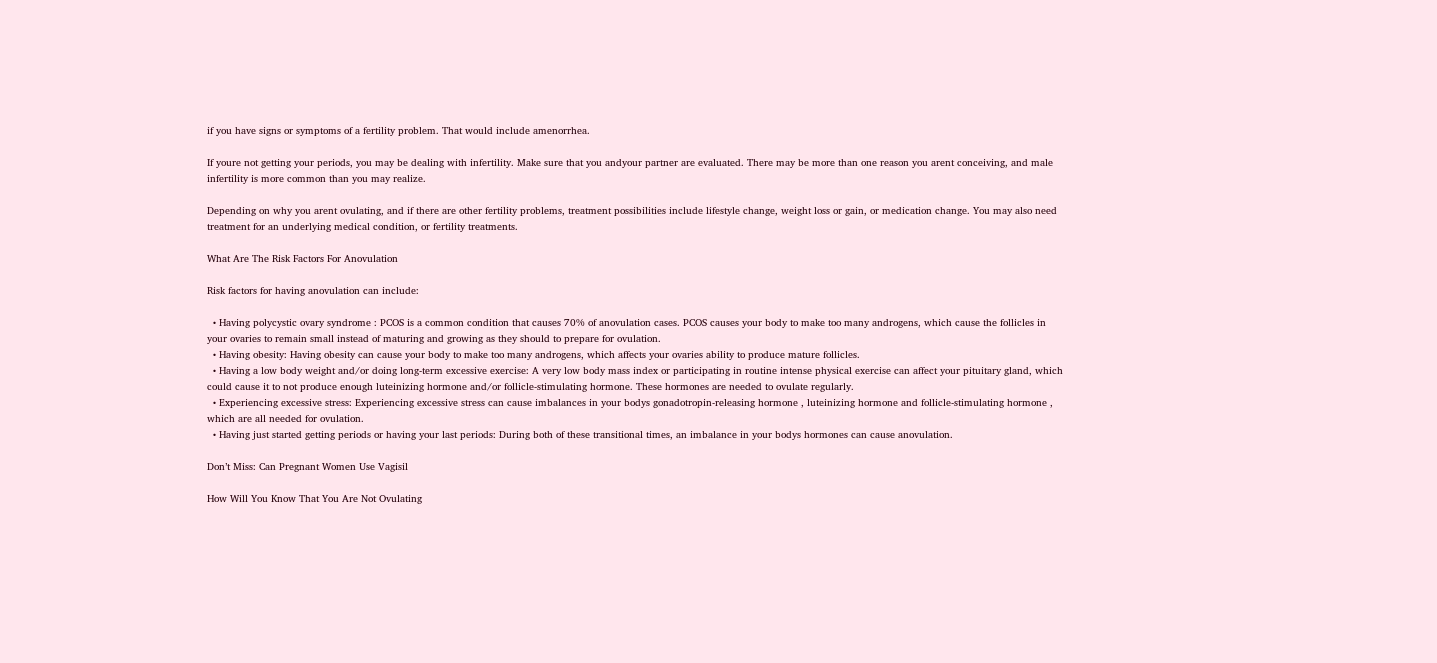if you have signs or symptoms of a fertility problem. That would include amenorrhea.

If youre not getting your periods, you may be dealing with infertility. Make sure that you andyour partner are evaluated. There may be more than one reason you arent conceiving, and male infertility is more common than you may realize.

Depending on why you arent ovulating, and if there are other fertility problems, treatment possibilities include lifestyle change, weight loss or gain, or medication change. You may also need treatment for an underlying medical condition, or fertility treatments.

What Are The Risk Factors For Anovulation

Risk factors for having anovulation can include:

  • Having polycystic ovary syndrome : PCOS is a common condition that causes 70% of anovulation cases. PCOS causes your body to make too many androgens, which cause the follicles in your ovaries to remain small instead of maturing and growing as they should to prepare for ovulation.
  • Having obesity: Having obesity can cause your body to make too many androgens, which affects your ovaries ability to produce mature follicles.
  • Having a low body weight and/or doing long-term excessive exercise: A very low body mass index or participating in routine intense physical exercise can affect your pituitary gland, which could cause it to not produce enough luteinizing hormone and/or follicle-stimulating hormone. These hormones are needed to ovulate regularly.
  • Experiencing excessive stress: Experiencing excessive stress can cause imbalances in your bodys gonadotropin-releasing hormone , luteinizing hormone and follicle-stimulating hormone , which are all needed for ovulation.
  • Having just started getting periods or having your last periods: During both of these transitional times, an imbalance in your bodys hormones can cause anovulation.

Don’t Miss: Can Pregnant Women Use Vagisil

How Will You Know That You Are Not Ovulating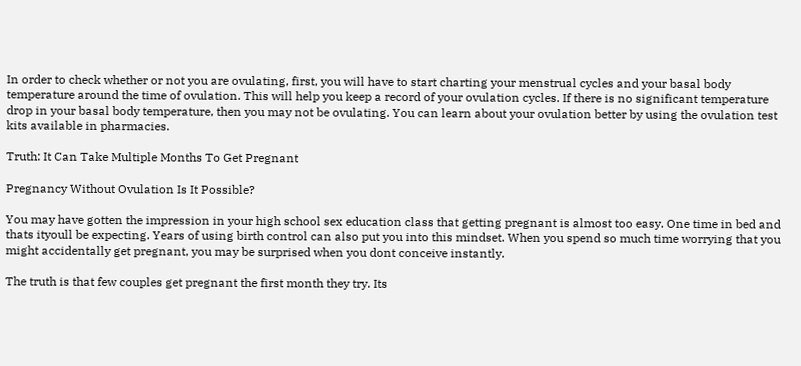In order to check whether or not you are ovulating, first, you will have to start charting your menstrual cycles and your basal body temperature around the time of ovulation. This will help you keep a record of your ovulation cycles. If there is no significant temperature drop in your basal body temperature, then you may not be ovulating. You can learn about your ovulation better by using the ovulation test kits available in pharmacies.

Truth: It Can Take Multiple Months To Get Pregnant

Pregnancy Without Ovulation Is It Possible?

You may have gotten the impression in your high school sex education class that getting pregnant is almost too easy. One time in bed and thats ityoull be expecting. Years of using birth control can also put you into this mindset. When you spend so much time worrying that you might accidentally get pregnant, you may be surprised when you dont conceive instantly.

The truth is that few couples get pregnant the first month they try. Its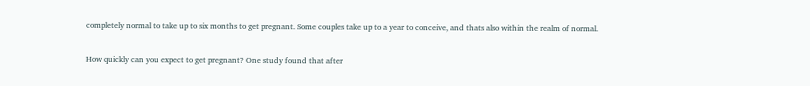completely normal to take up to six months to get pregnant. Some couples take up to a year to conceive, and thats also within the realm of normal.

How quickly can you expect to get pregnant? One study found that after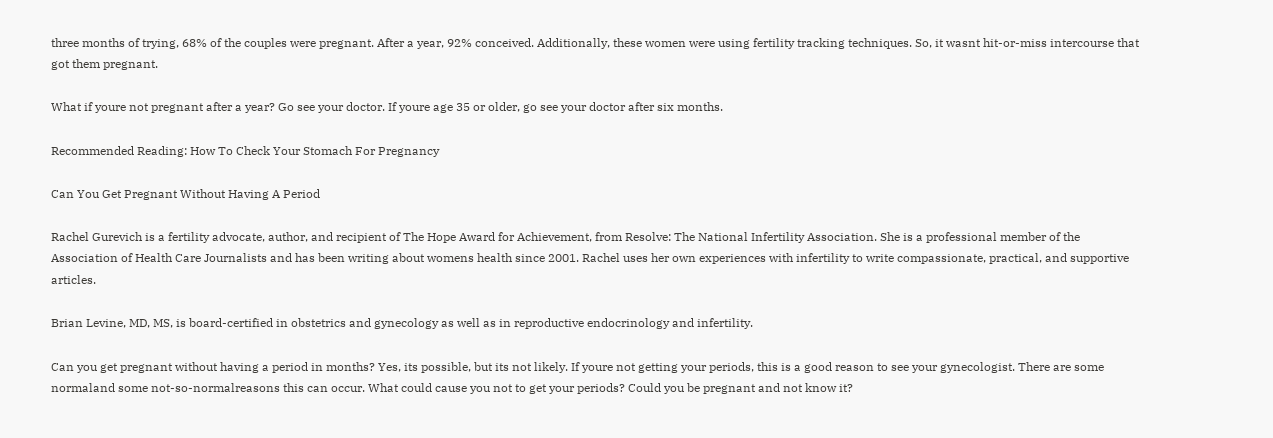three months of trying, 68% of the couples were pregnant. After a year, 92% conceived. Additionally, these women were using fertility tracking techniques. So, it wasnt hit-or-miss intercourse that got them pregnant.

What if youre not pregnant after a year? Go see your doctor. If youre age 35 or older, go see your doctor after six months.

Recommended Reading: How To Check Your Stomach For Pregnancy

Can You Get Pregnant Without Having A Period

Rachel Gurevich is a fertility advocate, author, and recipient of The Hope Award for Achievement, from Resolve: The National Infertility Association. She is a professional member of the Association of Health Care Journalists and has been writing about womens health since 2001. Rachel uses her own experiences with infertility to write compassionate, practical, and supportive articles.

Brian Levine, MD, MS, is board-certified in obstetrics and gynecology as well as in reproductive endocrinology and infertility.

Can you get pregnant without having a period in months? Yes, its possible, but its not likely. If youre not getting your periods, this is a good reason to see your gynecologist. There are some normaland some not-so-normalreasons this can occur. What could cause you not to get your periods? Could you be pregnant and not know it?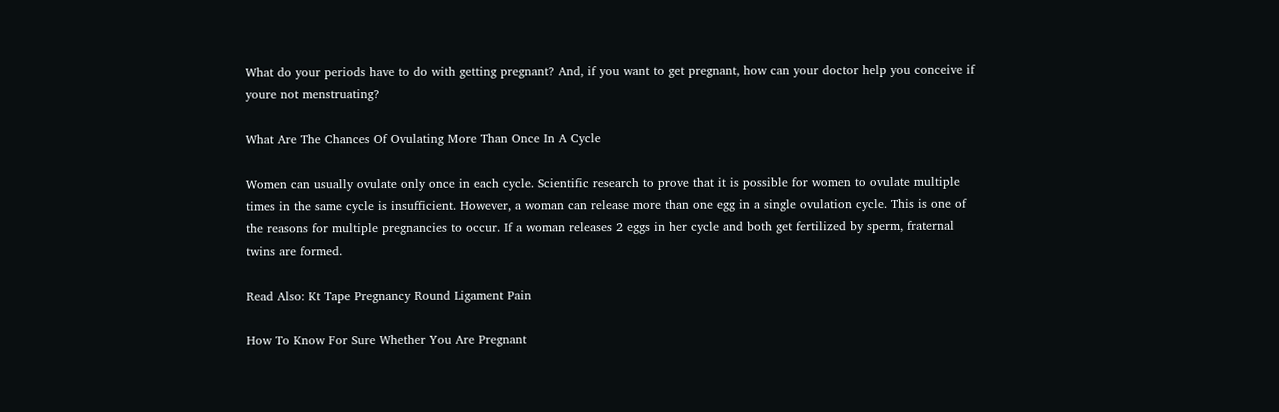What do your periods have to do with getting pregnant? And, if you want to get pregnant, how can your doctor help you conceive if youre not menstruating?

What Are The Chances Of Ovulating More Than Once In A Cycle

Women can usually ovulate only once in each cycle. Scientific research to prove that it is possible for women to ovulate multiple times in the same cycle is insufficient. However, a woman can release more than one egg in a single ovulation cycle. This is one of the reasons for multiple pregnancies to occur. If a woman releases 2 eggs in her cycle and both get fertilized by sperm, fraternal twins are formed.

Read Also: Kt Tape Pregnancy Round Ligament Pain

How To Know For Sure Whether You Are Pregnant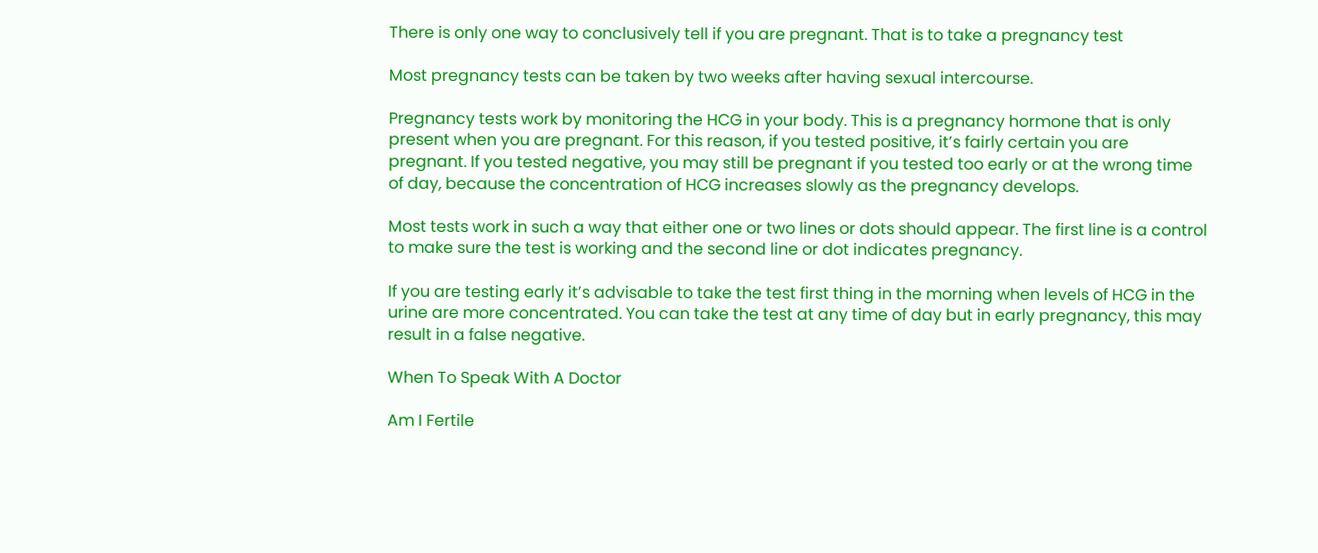There is only one way to conclusively tell if you are pregnant. That is to take a pregnancy test

Most pregnancy tests can be taken by two weeks after having sexual intercourse.

Pregnancy tests work by monitoring the HCG in your body. This is a pregnancy hormone that is only present when you are pregnant. For this reason, if you tested positive, it’s fairly certain you are pregnant. If you tested negative, you may still be pregnant if you tested too early or at the wrong time of day, because the concentration of HCG increases slowly as the pregnancy develops.

Most tests work in such a way that either one or two lines or dots should appear. The first line is a control to make sure the test is working and the second line or dot indicates pregnancy.

If you are testing early it’s advisable to take the test first thing in the morning when levels of HCG in the urine are more concentrated. You can take the test at any time of day but in early pregnancy, this may result in a false negative.

When To Speak With A Doctor

Am I Fertile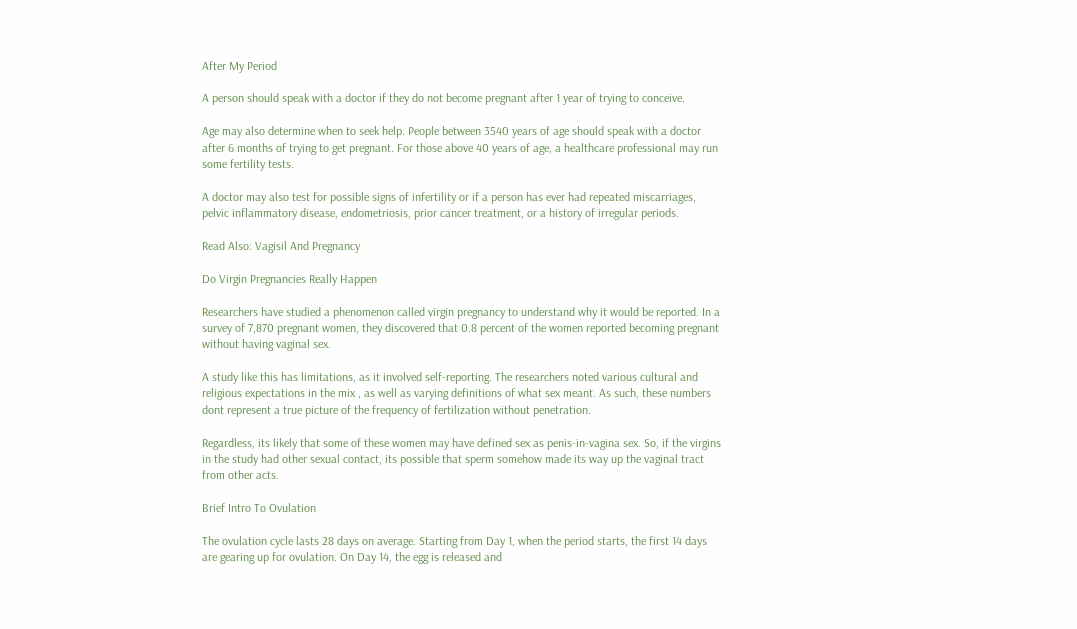After My Period

A person should speak with a doctor if they do not become pregnant after 1 year of trying to conceive.

Age may also determine when to seek help. People between 3540 years of age should speak with a doctor after 6 months of trying to get pregnant. For those above 40 years of age, a healthcare professional may run some fertility tests.

A doctor may also test for possible signs of infertility or if a person has ever had repeated miscarriages, pelvic inflammatory disease, endometriosis, prior cancer treatment, or a history of irregular periods.

Read Also: Vagisil And Pregnancy

Do Virgin Pregnancies Really Happen

Researchers have studied a phenomenon called virgin pregnancy to understand why it would be reported. In a survey of 7,870 pregnant women, they discovered that 0.8 percent of the women reported becoming pregnant without having vaginal sex.

A study like this has limitations, as it involved self-reporting. The researchers noted various cultural and religious expectations in the mix , as well as varying definitions of what sex meant. As such, these numbers dont represent a true picture of the frequency of fertilization without penetration.

Regardless, its likely that some of these women may have defined sex as penis-in-vagina sex. So, if the virgins in the study had other sexual contact, its possible that sperm somehow made its way up the vaginal tract from other acts.

Brief Intro To Ovulation

The ovulation cycle lasts 28 days on average. Starting from Day 1, when the period starts, the first 14 days are gearing up for ovulation. On Day 14, the egg is released and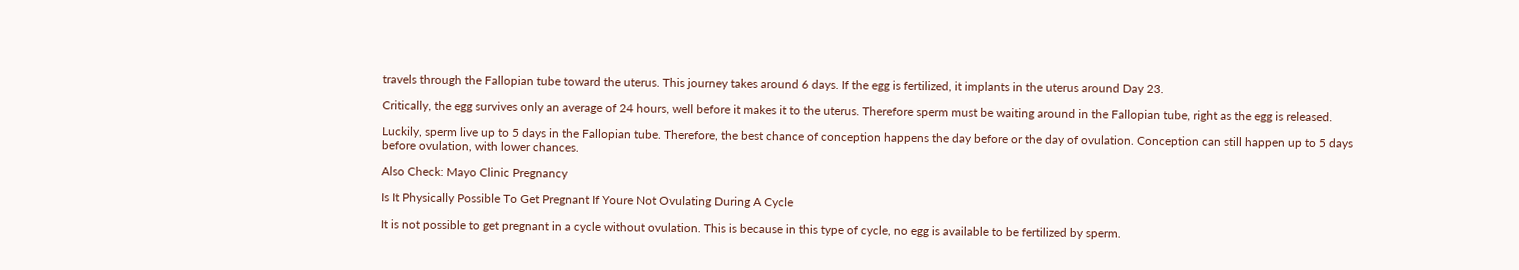travels through the Fallopian tube toward the uterus. This journey takes around 6 days. If the egg is fertilized, it implants in the uterus around Day 23.

Critically, the egg survives only an average of 24 hours, well before it makes it to the uterus. Therefore sperm must be waiting around in the Fallopian tube, right as the egg is released.

Luckily, sperm live up to 5 days in the Fallopian tube. Therefore, the best chance of conception happens the day before or the day of ovulation. Conception can still happen up to 5 days before ovulation, with lower chances.

Also Check: Mayo Clinic Pregnancy

Is It Physically Possible To Get Pregnant If Youre Not Ovulating During A Cycle

It is not possible to get pregnant in a cycle without ovulation. This is because in this type of cycle, no egg is available to be fertilized by sperm.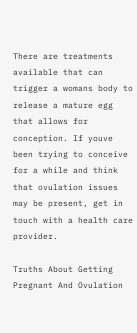There are treatments available that can trigger a womans body to release a mature egg that allows for conception. If youve been trying to conceive for a while and think that ovulation issues may be present, get in touch with a health care provider.

Truths About Getting Pregnant And Ovulation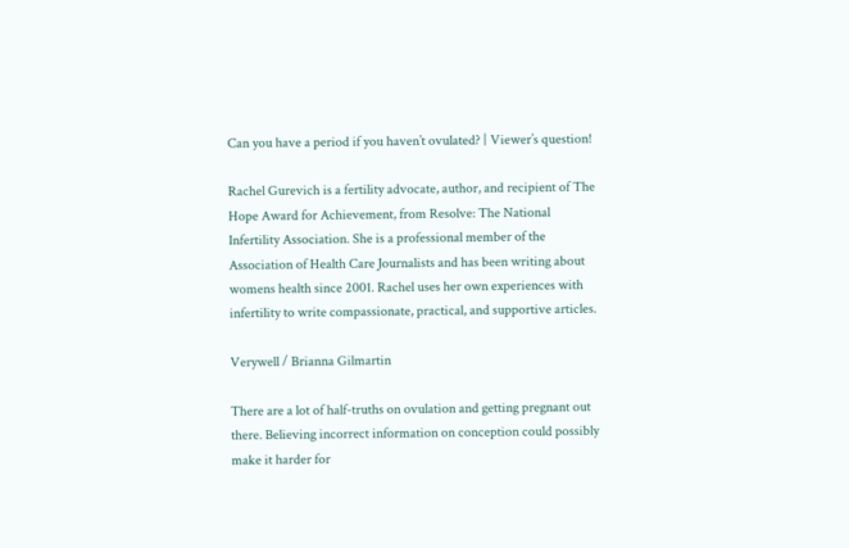Can you have a period if you haven’t ovulated? | Viewer’s question!

Rachel Gurevich is a fertility advocate, author, and recipient of The Hope Award for Achievement, from Resolve: The National Infertility Association. She is a professional member of the Association of Health Care Journalists and has been writing about womens health since 2001. Rachel uses her own experiences with infertility to write compassionate, practical, and supportive articles.

Verywell / Brianna Gilmartin

There are a lot of half-truths on ovulation and getting pregnant out there. Believing incorrect information on conception could possibly make it harder for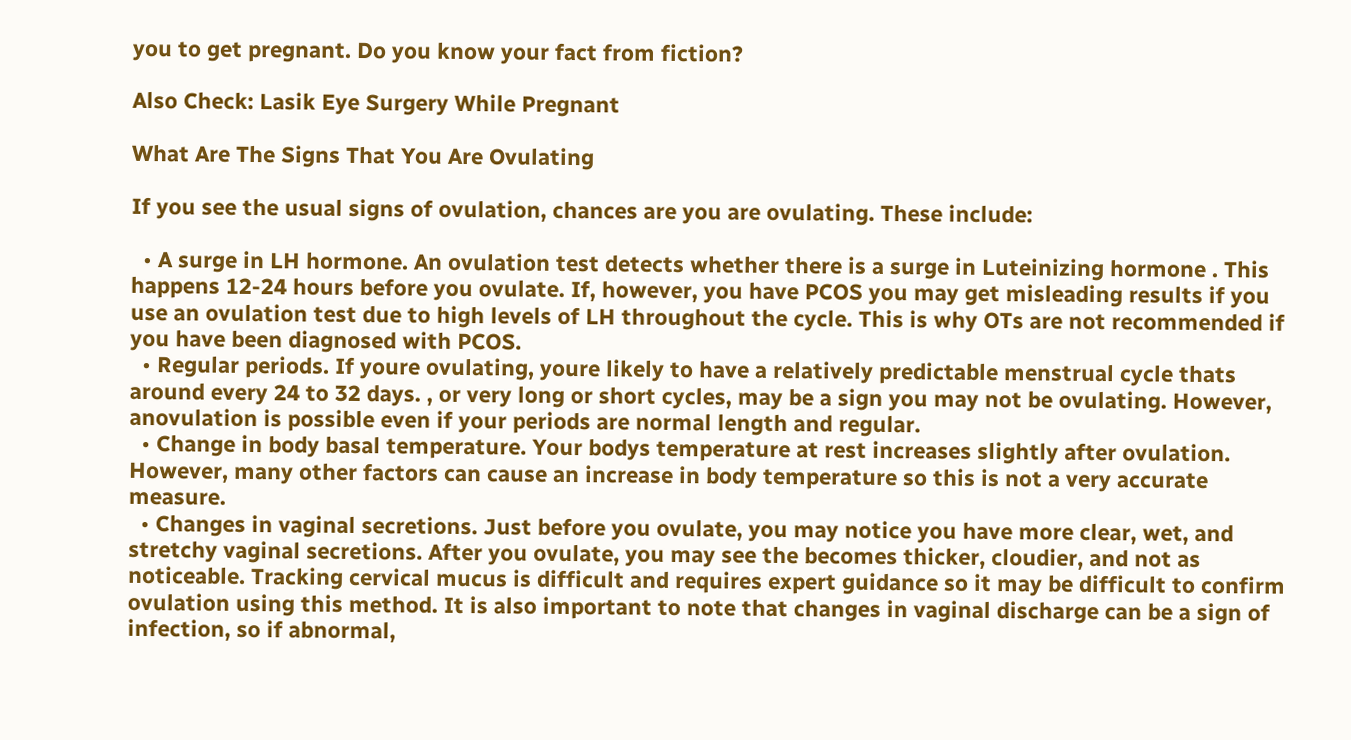you to get pregnant. Do you know your fact from fiction?

Also Check: Lasik Eye Surgery While Pregnant

What Are The Signs That You Are Ovulating

If you see the usual signs of ovulation, chances are you are ovulating. These include:

  • A surge in LH hormone. An ovulation test detects whether there is a surge in Luteinizing hormone . This happens 12-24 hours before you ovulate. If, however, you have PCOS you may get misleading results if you use an ovulation test due to high levels of LH throughout the cycle. This is why OTs are not recommended if you have been diagnosed with PCOS.
  • Regular periods. If youre ovulating, youre likely to have a relatively predictable menstrual cycle thats around every 24 to 32 days. , or very long or short cycles, may be a sign you may not be ovulating. However, anovulation is possible even if your periods are normal length and regular.
  • Change in body basal temperature. Your bodys temperature at rest increases slightly after ovulation. However, many other factors can cause an increase in body temperature so this is not a very accurate measure.
  • Changes in vaginal secretions. Just before you ovulate, you may notice you have more clear, wet, and stretchy vaginal secretions. After you ovulate, you may see the becomes thicker, cloudier, and not as noticeable. Tracking cervical mucus is difficult and requires expert guidance so it may be difficult to confirm ovulation using this method. It is also important to note that changes in vaginal discharge can be a sign of infection, so if abnormal,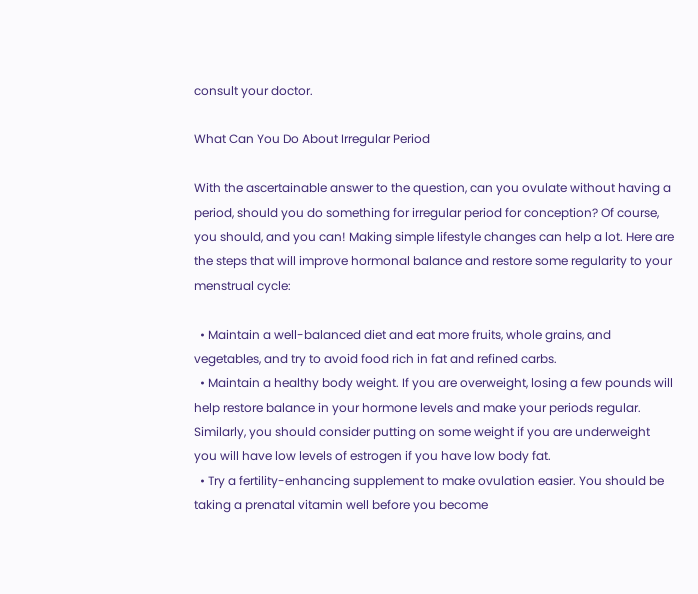consult your doctor.

What Can You Do About Irregular Period

With the ascertainable answer to the question, can you ovulate without having a period, should you do something for irregular period for conception? Of course, you should, and you can! Making simple lifestyle changes can help a lot. Here are the steps that will improve hormonal balance and restore some regularity to your menstrual cycle:

  • Maintain a well-balanced diet and eat more fruits, whole grains, and vegetables, and try to avoid food rich in fat and refined carbs.
  • Maintain a healthy body weight. If you are overweight, losing a few pounds will help restore balance in your hormone levels and make your periods regular. Similarly, you should consider putting on some weight if you are underweight you will have low levels of estrogen if you have low body fat.
  • Try a fertility-enhancing supplement to make ovulation easier. You should be taking a prenatal vitamin well before you become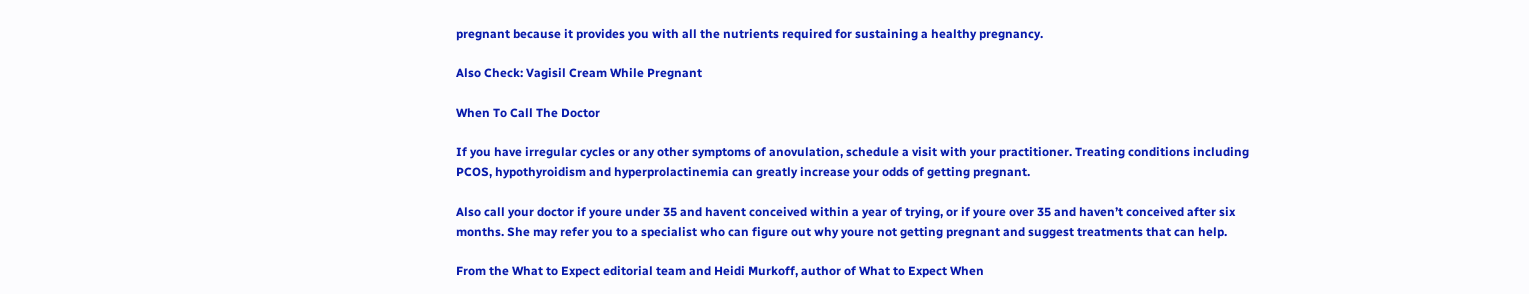pregnant because it provides you with all the nutrients required for sustaining a healthy pregnancy.

Also Check: Vagisil Cream While Pregnant

When To Call The Doctor

If you have irregular cycles or any other symptoms of anovulation, schedule a visit with your practitioner. Treating conditions including PCOS, hypothyroidism and hyperprolactinemia can greatly increase your odds of getting pregnant.

Also call your doctor if youre under 35 and havent conceived within a year of trying, or if youre over 35 and haven’t conceived after six months. She may refer you to a specialist who can figure out why youre not getting pregnant and suggest treatments that can help.

From the What to Expect editorial team and Heidi Murkoff, author of What to Expect When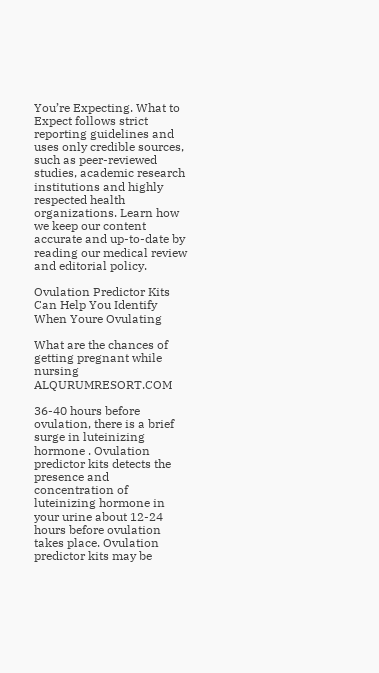You’re Expecting. What to Expect follows strict reporting guidelines and uses only credible sources, such as peer-reviewed studies, academic research institutions and highly respected health organizations. Learn how we keep our content accurate and up-to-date by reading our medical review and editorial policy.

Ovulation Predictor Kits Can Help You Identify When Youre Ovulating

What are the chances of getting pregnant while nursing ALQURUMRESORT.COM

36-40 hours before ovulation, there is a brief surge in luteinizing hormone . Ovulation predictor kits detects the presence and concentration of luteinizing hormone in your urine about 12-24 hours before ovulation takes place. Ovulation predictor kits may be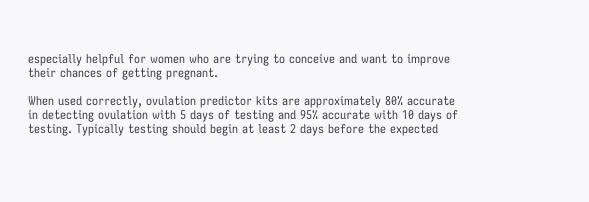especially helpful for women who are trying to conceive and want to improve their chances of getting pregnant.

When used correctly, ovulation predictor kits are approximately 80% accurate in detecting ovulation with 5 days of testing and 95% accurate with 10 days of testing. Typically testing should begin at least 2 days before the expected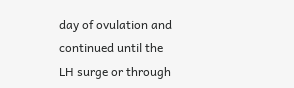day of ovulation and continued until the LH surge or through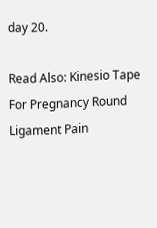day 20.

Read Also: Kinesio Tape For Pregnancy Round Ligament Pain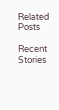Related Posts

Recent Stories